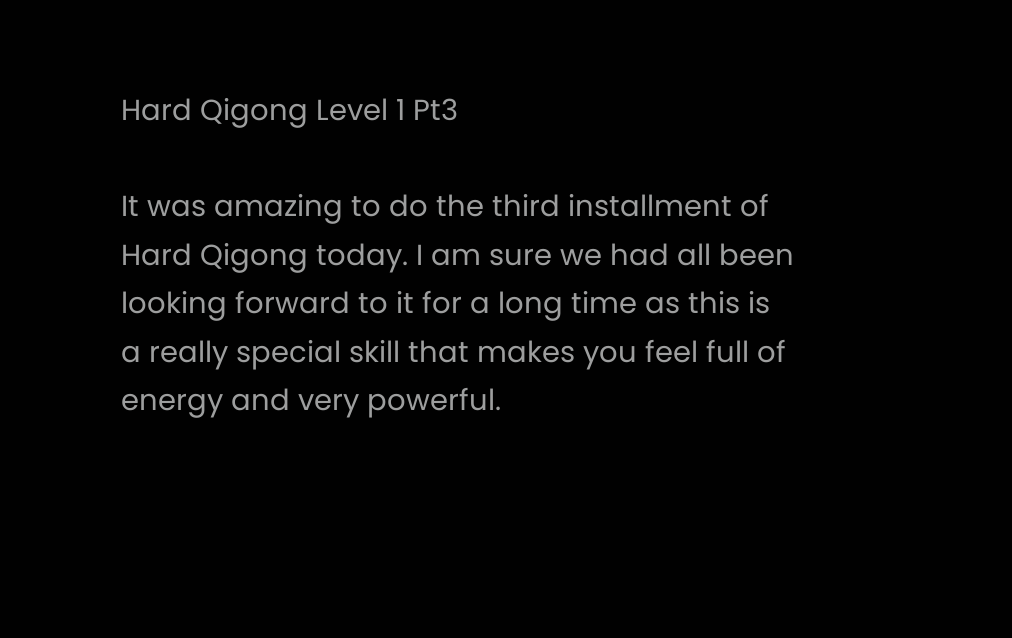Hard Qigong Level 1 Pt3

It was amazing to do the third installment of Hard Qigong today. I am sure we had all been looking forward to it for a long time as this is a really special skill that makes you feel full of energy and very powerful.